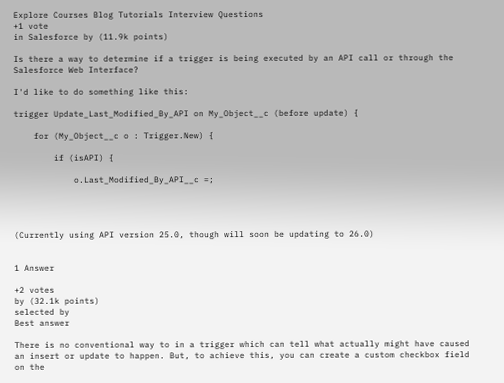Explore Courses Blog Tutorials Interview Questions
+1 vote
in Salesforce by (11.9k points)

Is there a way to determine if a trigger is being executed by an API call or through the Salesforce Web Interface?

I'd like to do something like this:

trigger Update_Last_Modified_By_API on My_Object__c (before update) {

    for (My_Object__c o : Trigger.New) {

        if (isAPI) {

            o.Last_Modified_By_API__c =;




(Currently using API version 25.0, though will soon be updating to 26.0)


1 Answer

+2 votes
by (32.1k points)
selected by
Best answer

There is no conventional way to in a trigger which can tell what actually might have caused an insert or update to happen. But, to achieve this, you can create a custom checkbox field on the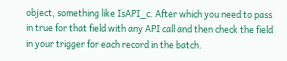object, something like IsAPI_c. After which you need to pass in true for that field with any API call and then check the field in your trigger for each record in the batch.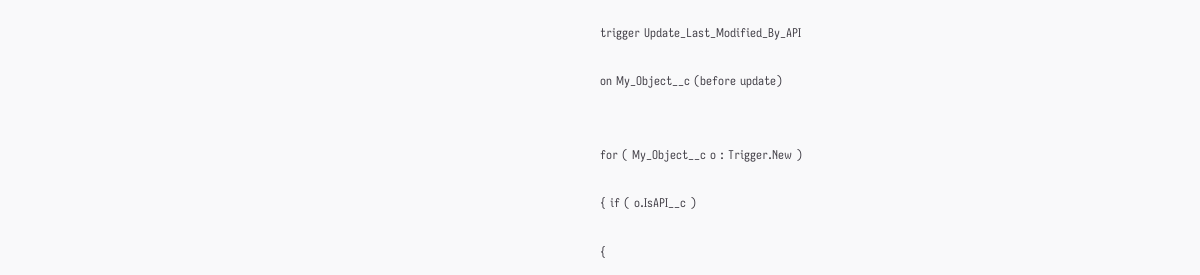trigger Update_Last_Modified_By_API

on My_Object__c (before update)


for ( My_Object__c o : Trigger.New )

{ if ( o.IsAPI__c )

{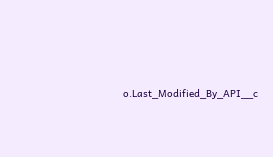o.Last_Modified_By_API__c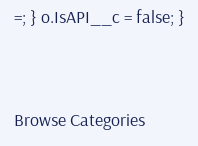=; } o.IsAPI__c = false; }


Browse Categories